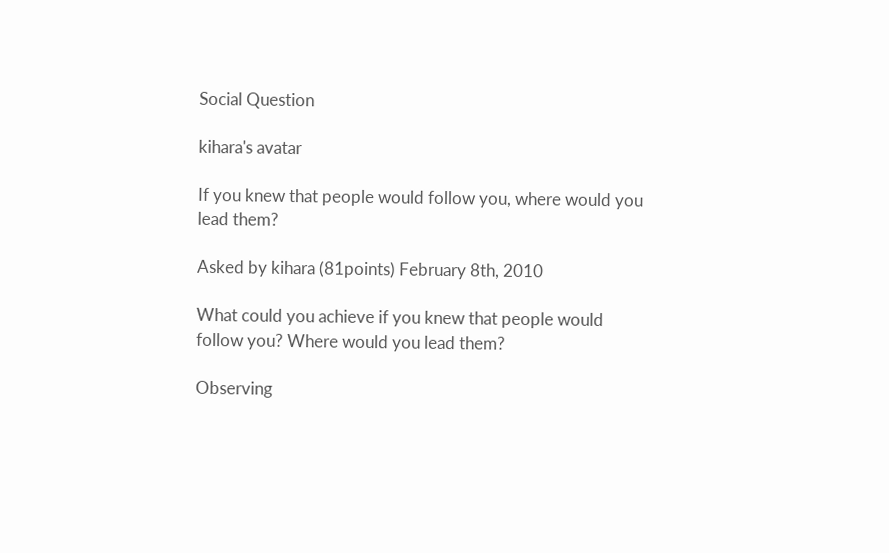Social Question

kihara's avatar

If you knew that people would follow you, where would you lead them?

Asked by kihara (81points) February 8th, 2010

What could you achieve if you knew that people would follow you? Where would you lead them?

Observing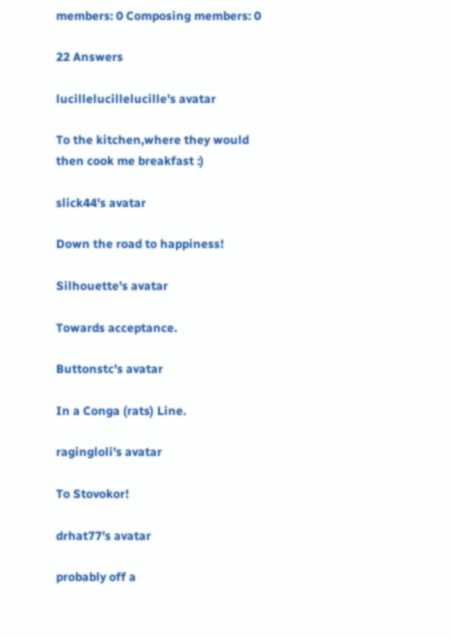members: 0 Composing members: 0

22 Answers

lucillelucillelucille's avatar

To the kitchen,where they would then cook me breakfast :)

slick44's avatar

Down the road to happiness!

Silhouette's avatar

Towards acceptance.

Buttonstc's avatar

In a Conga (rats) Line.

ragingloli's avatar

To Stovokor!

drhat77's avatar

probably off a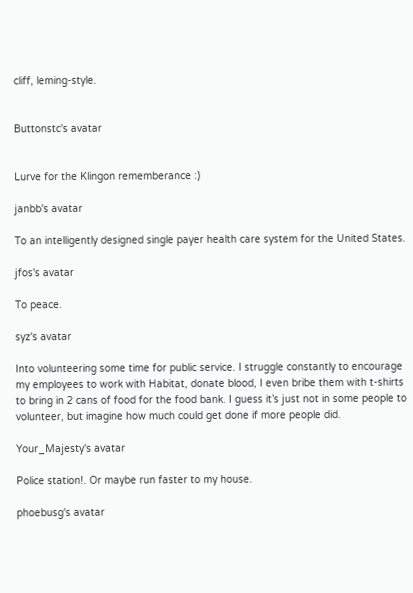cliff, leming-style.


Buttonstc's avatar


Lurve for the Klingon rememberance :)

janbb's avatar

To an intelligently designed single payer health care system for the United States.

jfos's avatar

To peace.

syz's avatar

Into volunteering some time for public service. I struggle constantly to encourage my employees to work with Habitat, donate blood, I even bribe them with t-shirts to bring in 2 cans of food for the food bank. I guess it’s just not in some people to volunteer, but imagine how much could get done if more people did.

Your_Majesty's avatar

Police station!. Or maybe run faster to my house.

phoebusg's avatar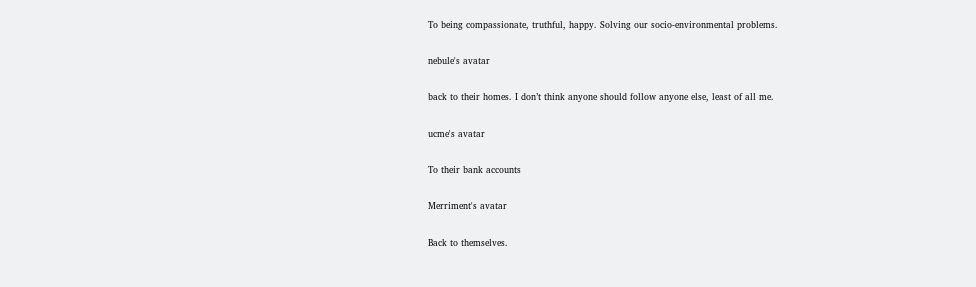To being compassionate, truthful, happy. Solving our socio-environmental problems.

nebule's avatar

back to their homes. I don’t think anyone should follow anyone else, least of all me.

ucme's avatar

To their bank accounts

Merriment's avatar

Back to themselves.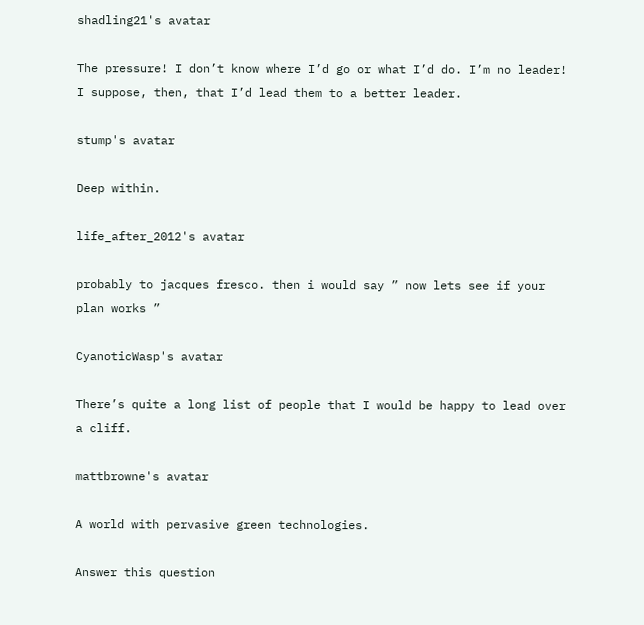shadling21's avatar

The pressure! I don’t know where I’d go or what I’d do. I’m no leader!
I suppose, then, that I’d lead them to a better leader.

stump's avatar

Deep within.

life_after_2012's avatar

probably to jacques fresco. then i would say ” now lets see if your plan works ”

CyanoticWasp's avatar

There’s quite a long list of people that I would be happy to lead over a cliff.

mattbrowne's avatar

A world with pervasive green technologies.

Answer this question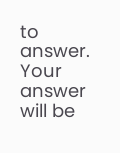to answer.
Your answer will be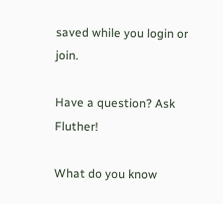saved while you login or join.

Have a question? Ask Fluther!

What do you know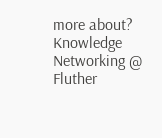more about?
Knowledge Networking @ Fluther